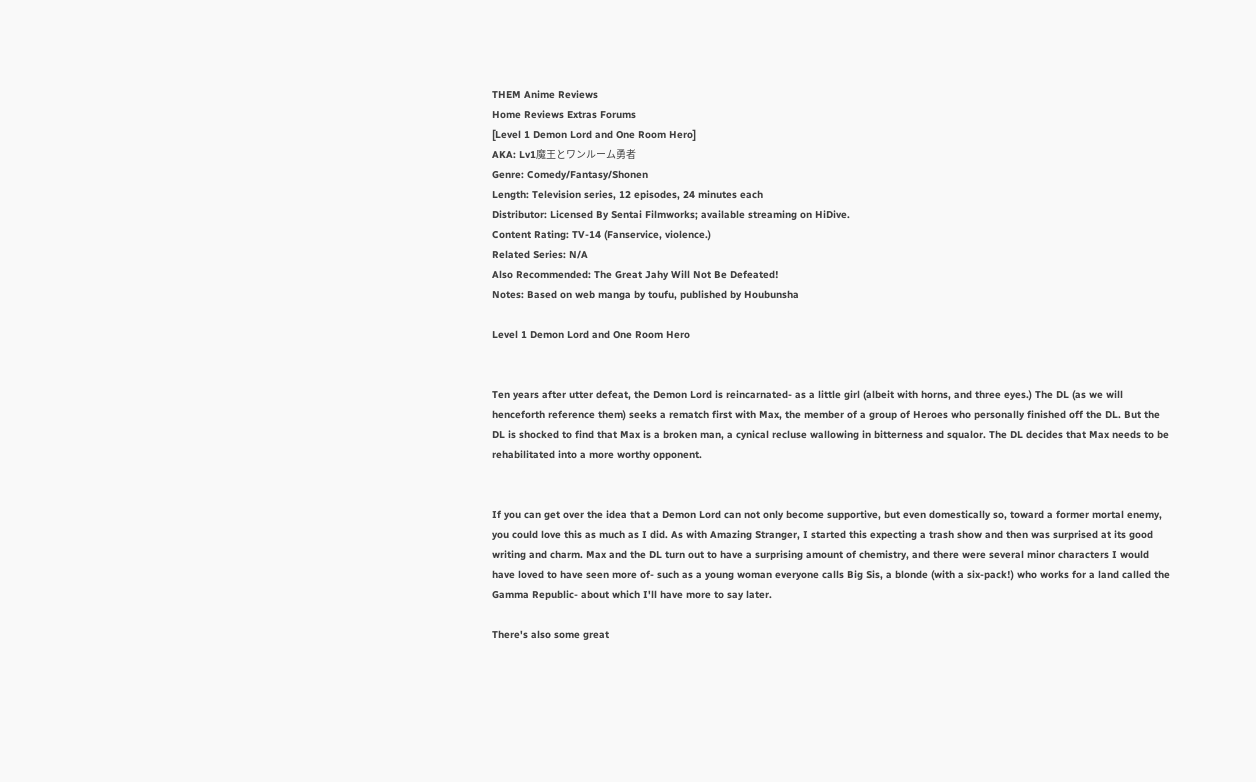THEM Anime Reviews
Home Reviews Extras Forums
[Level 1 Demon Lord and One Room Hero]
AKA: Lv1魔王とワンルーム勇者
Genre: Comedy/Fantasy/Shonen
Length: Television series, 12 episodes, 24 minutes each
Distributor: Licensed By Sentai Filmworks; available streaming on HiDive.
Content Rating: TV-14 (Fanservice, violence.)
Related Series: N/A
Also Recommended: The Great Jahy Will Not Be Defeated!
Notes: Based on web manga by toufu, published by Houbunsha

Level 1 Demon Lord and One Room Hero


Ten years after utter defeat, the Demon Lord is reincarnated- as a little girl (albeit with horns, and three eyes.) The DL (as we will henceforth reference them) seeks a rematch first with Max, the member of a group of Heroes who personally finished off the DL. But the DL is shocked to find that Max is a broken man, a cynical recluse wallowing in bitterness and squalor. The DL decides that Max needs to be rehabilitated into a more worthy opponent.


If you can get over the idea that a Demon Lord can not only become supportive, but even domestically so, toward a former mortal enemy, you could love this as much as I did. As with Amazing Stranger, I started this expecting a trash show and then was surprised at its good writing and charm. Max and the DL turn out to have a surprising amount of chemistry, and there were several minor characters I would have loved to have seen more of- such as a young woman everyone calls Big Sis, a blonde (with a six-pack!) who works for a land called the Gamma Republic- about which I'll have more to say later.

There's also some great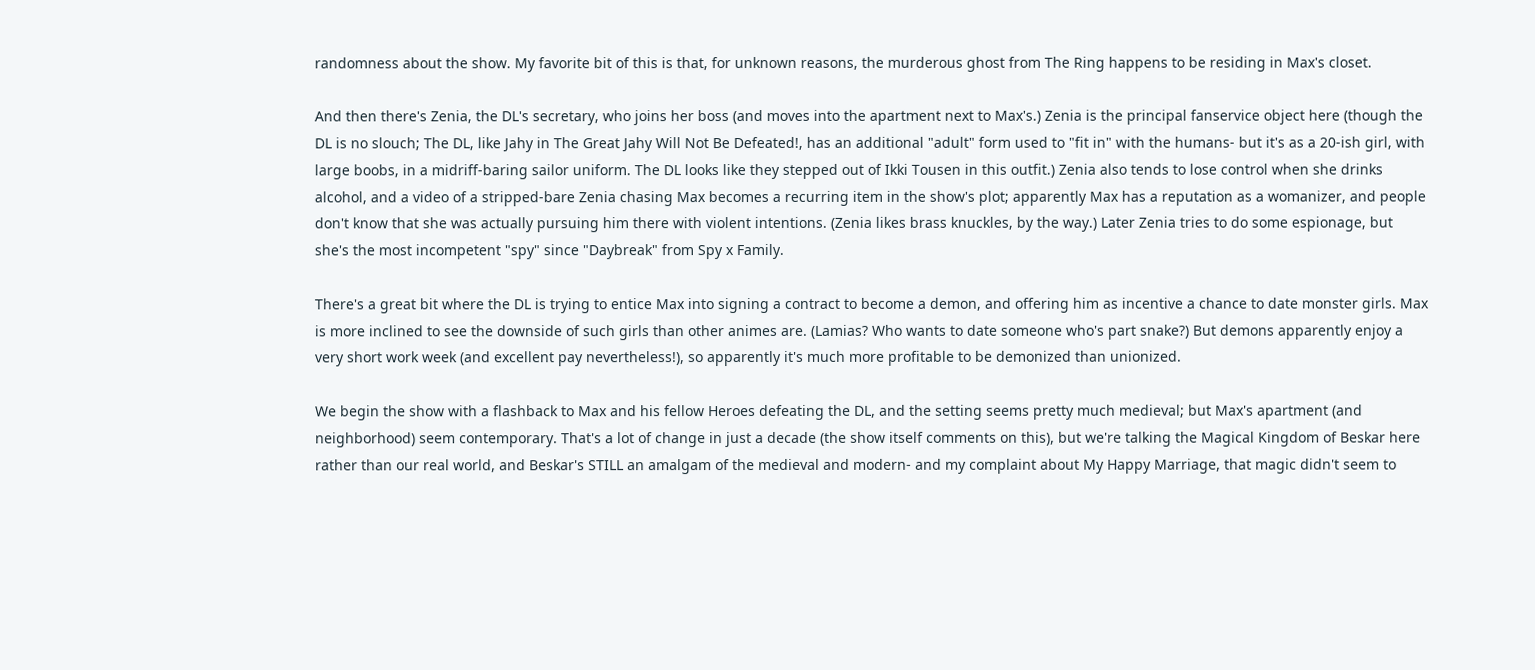randomness about the show. My favorite bit of this is that, for unknown reasons, the murderous ghost from The Ring happens to be residing in Max's closet.

And then there's Zenia, the DL's secretary, who joins her boss (and moves into the apartment next to Max's.) Zenia is the principal fanservice object here (though the DL is no slouch; The DL, like Jahy in The Great Jahy Will Not Be Defeated!, has an additional "adult" form used to "fit in" with the humans- but it's as a 20-ish girl, with large boobs, in a midriff-baring sailor uniform. The DL looks like they stepped out of Ikki Tousen in this outfit.) Zenia also tends to lose control when she drinks alcohol, and a video of a stripped-bare Zenia chasing Max becomes a recurring item in the show's plot; apparently Max has a reputation as a womanizer, and people don't know that she was actually pursuing him there with violent intentions. (Zenia likes brass knuckles, by the way.) Later Zenia tries to do some espionage, but she's the most incompetent "spy" since "Daybreak" from Spy x Family.

There's a great bit where the DL is trying to entice Max into signing a contract to become a demon, and offering him as incentive a chance to date monster girls. Max is more inclined to see the downside of such girls than other animes are. (Lamias? Who wants to date someone who's part snake?) But demons apparently enjoy a very short work week (and excellent pay nevertheless!), so apparently it's much more profitable to be demonized than unionized.

We begin the show with a flashback to Max and his fellow Heroes defeating the DL, and the setting seems pretty much medieval; but Max's apartment (and neighborhood) seem contemporary. That's a lot of change in just a decade (the show itself comments on this), but we're talking the Magical Kingdom of Beskar here rather than our real world, and Beskar's STILL an amalgam of the medieval and modern- and my complaint about My Happy Marriage, that magic didn't seem to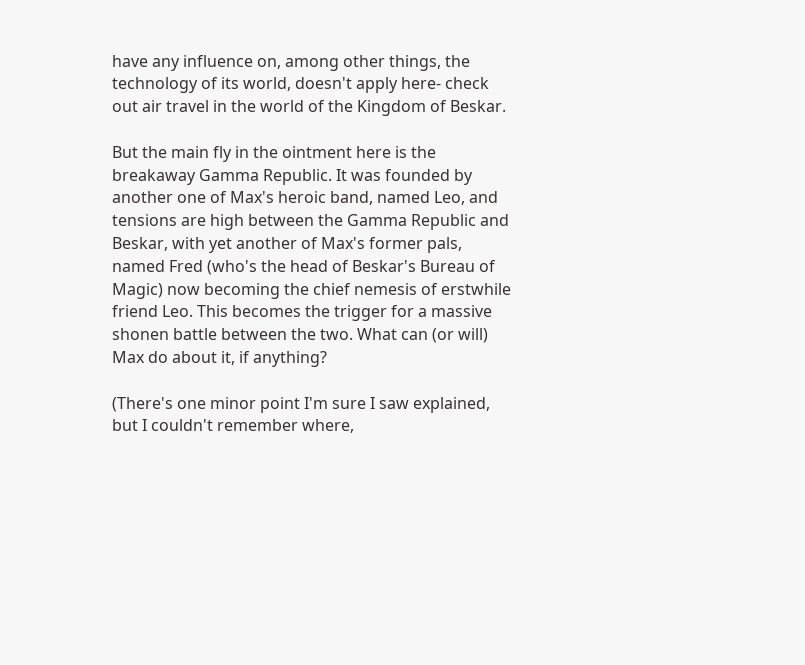have any influence on, among other things, the technology of its world, doesn't apply here- check out air travel in the world of the Kingdom of Beskar.

But the main fly in the ointment here is the breakaway Gamma Republic. It was founded by another one of Max's heroic band, named Leo, and tensions are high between the Gamma Republic and Beskar, with yet another of Max's former pals, named Fred (who's the head of Beskar's Bureau of Magic) now becoming the chief nemesis of erstwhile friend Leo. This becomes the trigger for a massive shonen battle between the two. What can (or will) Max do about it, if anything?

(There's one minor point I'm sure I saw explained, but I couldn't remember where,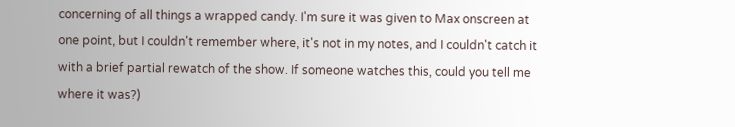concerning of all things a wrapped candy. I'm sure it was given to Max onscreen at one point, but I couldn't remember where, it's not in my notes, and I couldn't catch it with a brief partial rewatch of the show. If someone watches this, could you tell me where it was?)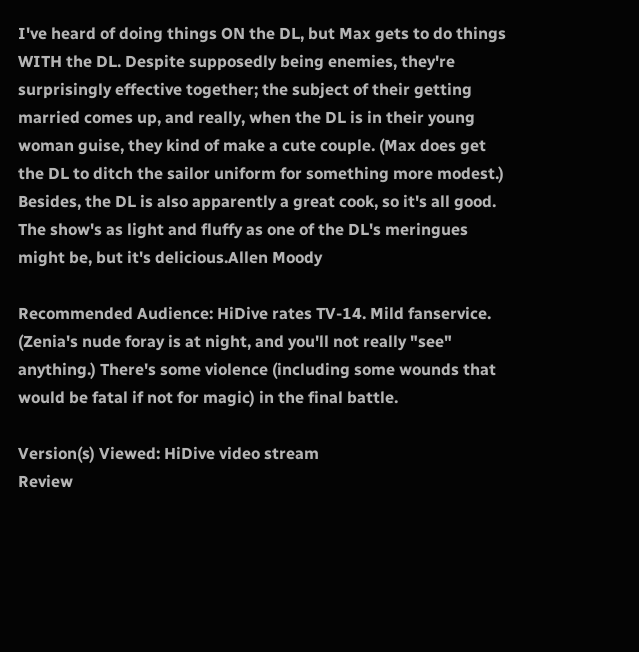I've heard of doing things ON the DL, but Max gets to do things WITH the DL. Despite supposedly being enemies, they're surprisingly effective together; the subject of their getting married comes up, and really, when the DL is in their young woman guise, they kind of make a cute couple. (Max does get the DL to ditch the sailor uniform for something more modest.) Besides, the DL is also apparently a great cook, so it's all good. The show's as light and fluffy as one of the DL's meringues might be, but it's delicious.Allen Moody

Recommended Audience: HiDive rates TV-14. Mild fanservice. (Zenia's nude foray is at night, and you'll not really "see" anything.) There's some violence (including some wounds that would be fatal if not for magic) in the final battle.

Version(s) Viewed: HiDive video stream
Review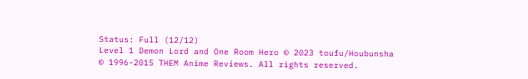Status: Full (12/12)
Level 1 Demon Lord and One Room Hero © 2023 toufu/Houbunsha
© 1996-2015 THEM Anime Reviews. All rights reserved.